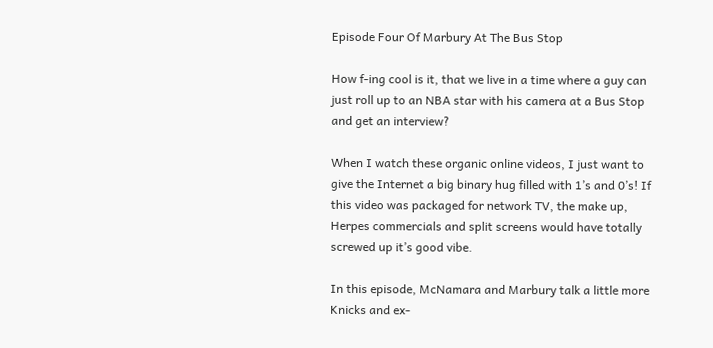Episode Four Of Marbury At The Bus Stop

How f-ing cool is it, that we live in a time where a guy can just roll up to an NBA star with his camera at a Bus Stop and get an interview?

When I watch these organic online videos, I just want to give the Internet a big binary hug filled with 1’s and 0’s! If this video was packaged for network TV, the make up, Herpes commercials and split screens would have totally screwed up it’s good vibe.

In this episode, McNamara and Marbury talk a little more Knicks and ex-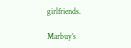girlfriends.

Marbuy’s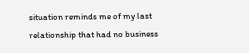situation reminds me of my last relationship that had no business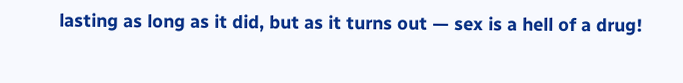lasting as long as it did, but as it turns out — sex is a hell of a drug!